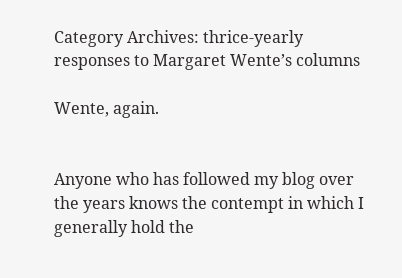Category Archives: thrice-yearly responses to Margaret Wente’s columns

Wente, again.


Anyone who has followed my blog over the years knows the contempt in which I generally hold the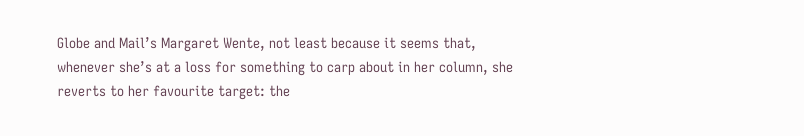Globe and Mail’s Margaret Wente, not least because it seems that, whenever she’s at a loss for something to carp about in her column, she reverts to her favourite target: the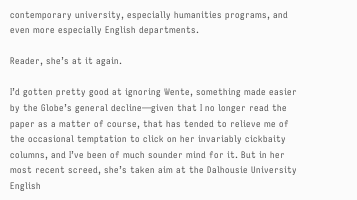contemporary university, especially humanities programs, and even more especially English departments.

Reader, she’s at it again.

I’d gotten pretty good at ignoring Wente, something made easier by the Globe’s general decline—given that I no longer read the paper as a matter of course, that has tended to relieve me of the occasional temptation to click on her invariably cickbaity columns, and I’ve been of much sounder mind for it. But in her most recent screed, she’s taken aim at the Dalhousie University English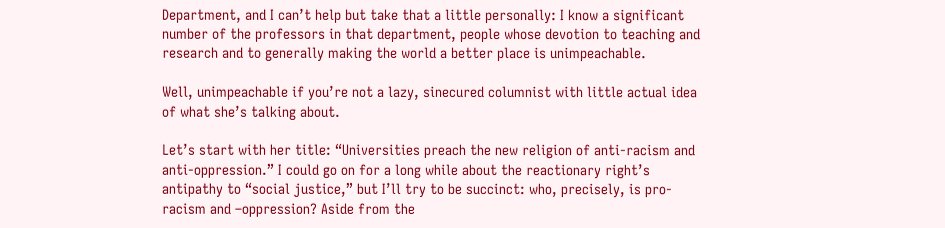Department, and I can’t help but take that a little personally: I know a significant number of the professors in that department, people whose devotion to teaching and research and to generally making the world a better place is unimpeachable.

Well, unimpeachable if you’re not a lazy, sinecured columnist with little actual idea of what she’s talking about.

Let’s start with her title: “Universities preach the new religion of anti-racism and anti-oppression.” I could go on for a long while about the reactionary right’s antipathy to “social justice,” but I’ll try to be succinct: who, precisely, is pro-racism and –oppression? Aside from the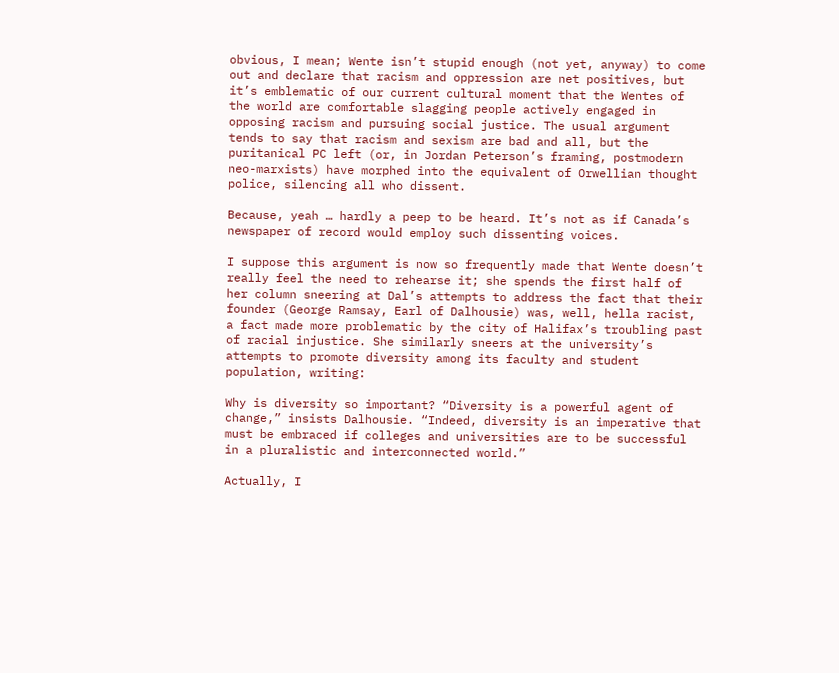obvious, I mean; Wente isn’t stupid enough (not yet, anyway) to come out and declare that racism and oppression are net positives, but it’s emblematic of our current cultural moment that the Wentes of the world are comfortable slagging people actively engaged in opposing racism and pursuing social justice. The usual argument tends to say that racism and sexism are bad and all, but the puritanical PC left (or, in Jordan Peterson’s framing, postmodern neo-marxists) have morphed into the equivalent of Orwellian thought police, silencing all who dissent.

Because, yeah … hardly a peep to be heard. It’s not as if Canada’s newspaper of record would employ such dissenting voices.

I suppose this argument is now so frequently made that Wente doesn’t really feel the need to rehearse it; she spends the first half of her column sneering at Dal’s attempts to address the fact that their founder (George Ramsay, Earl of Dalhousie) was, well, hella racist, a fact made more problematic by the city of Halifax’s troubling past of racial injustice. She similarly sneers at the university’s attempts to promote diversity among its faculty and student population, writing:

Why is diversity so important? “Diversity is a powerful agent of change,” insists Dalhousie. “Indeed, diversity is an imperative that must be embraced if colleges and universities are to be successful in a pluralistic and interconnected world.”

Actually, I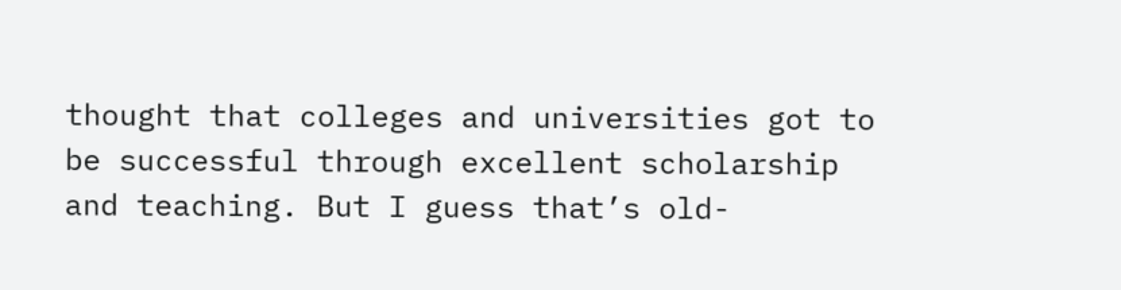thought that colleges and universities got to be successful through excellent scholarship and teaching. But I guess that’s old-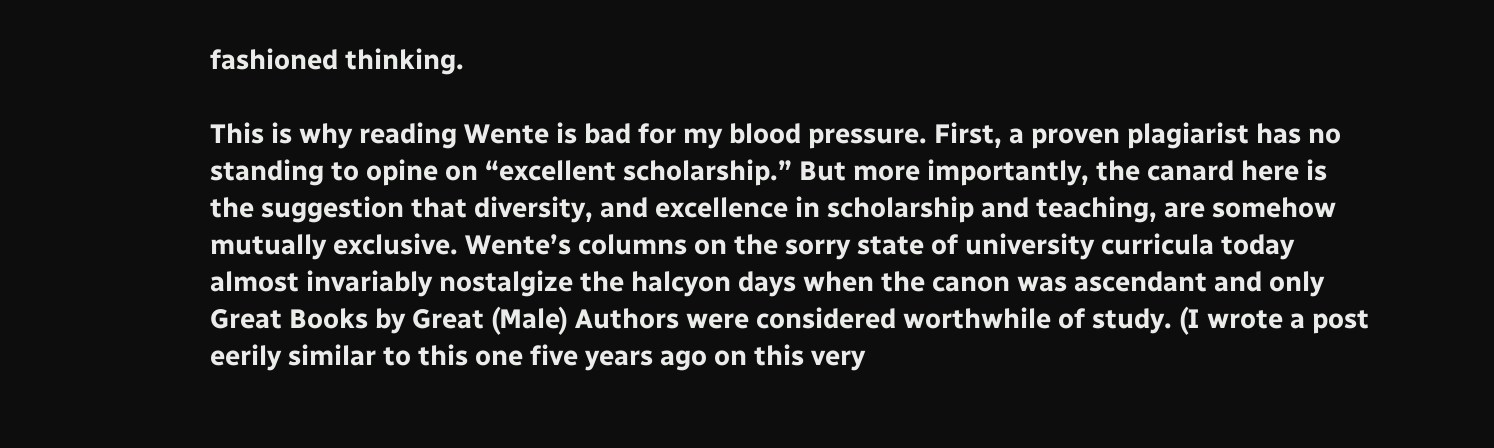fashioned thinking.

This is why reading Wente is bad for my blood pressure. First, a proven plagiarist has no standing to opine on “excellent scholarship.” But more importantly, the canard here is the suggestion that diversity, and excellence in scholarship and teaching, are somehow mutually exclusive. Wente’s columns on the sorry state of university curricula today almost invariably nostalgize the halcyon days when the canon was ascendant and only Great Books by Great (Male) Authors were considered worthwhile of study. (I wrote a post eerily similar to this one five years ago on this very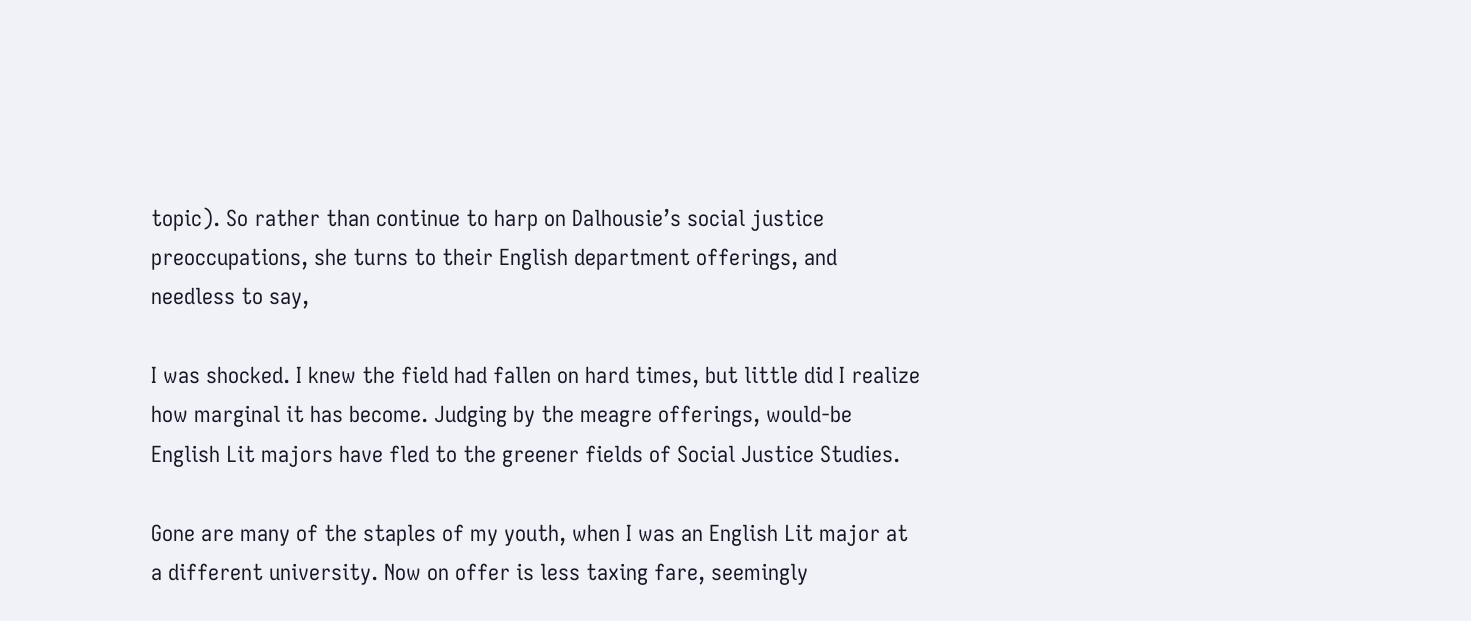topic). So rather than continue to harp on Dalhousie’s social justice preoccupations, she turns to their English department offerings, and needless to say,

I was shocked. I knew the field had fallen on hard times, but little did I realize how marginal it has become. Judging by the meagre offerings, would-be English Lit majors have fled to the greener fields of Social Justice Studies.

Gone are many of the staples of my youth, when I was an English Lit major at a different university. Now on offer is less taxing fare, seemingly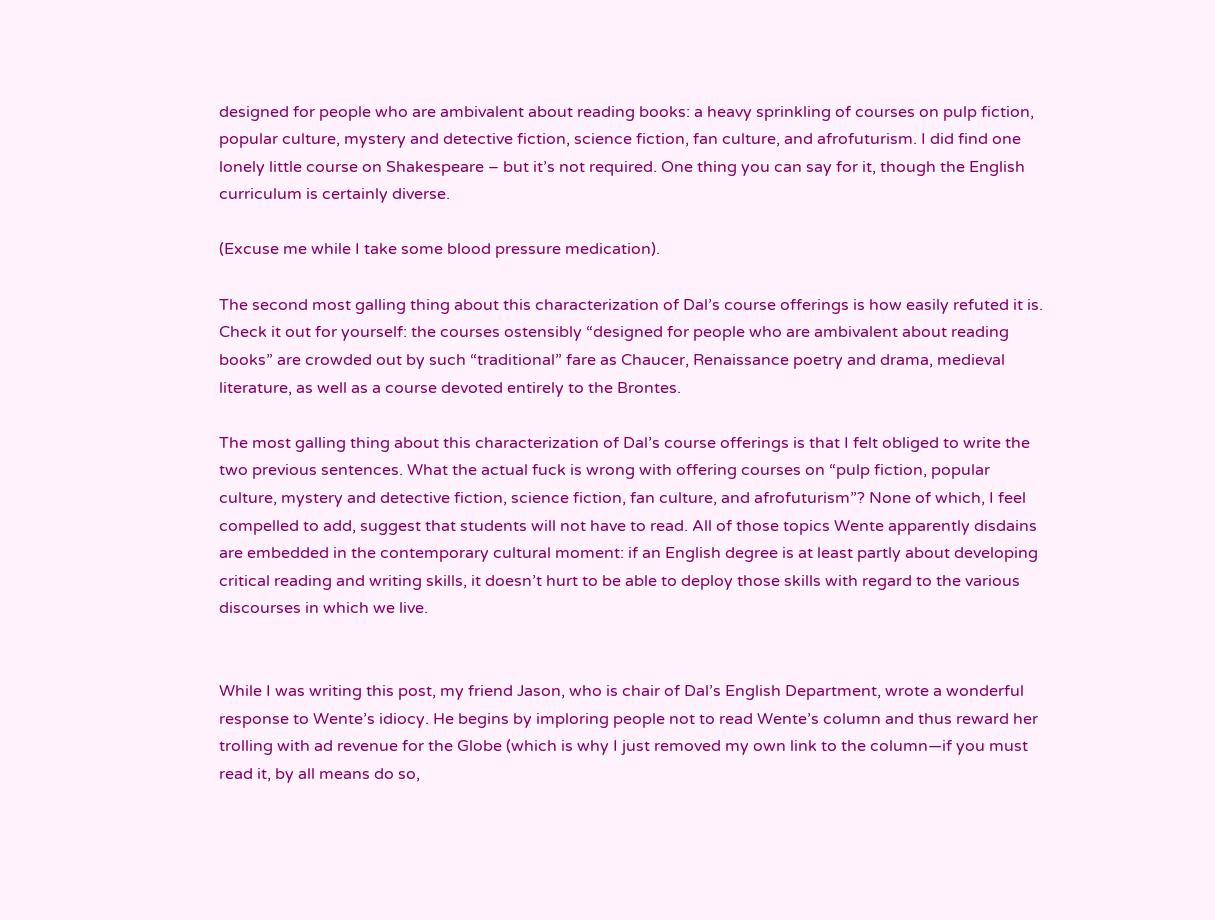designed for people who are ambivalent about reading books: a heavy sprinkling of courses on pulp fiction, popular culture, mystery and detective fiction, science fiction, fan culture, and afrofuturism. I did find one lonely little course on Shakespeare – but it’s not required. One thing you can say for it, though the English curriculum is certainly diverse.

(Excuse me while I take some blood pressure medication).

The second most galling thing about this characterization of Dal’s course offerings is how easily refuted it is. Check it out for yourself: the courses ostensibly “designed for people who are ambivalent about reading books” are crowded out by such “traditional” fare as Chaucer, Renaissance poetry and drama, medieval literature, as well as a course devoted entirely to the Brontes.

The most galling thing about this characterization of Dal’s course offerings is that I felt obliged to write the two previous sentences. What the actual fuck is wrong with offering courses on “pulp fiction, popular culture, mystery and detective fiction, science fiction, fan culture, and afrofuturism”? None of which, I feel compelled to add, suggest that students will not have to read. All of those topics Wente apparently disdains are embedded in the contemporary cultural moment: if an English degree is at least partly about developing critical reading and writing skills, it doesn’t hurt to be able to deploy those skills with regard to the various discourses in which we live.


While I was writing this post, my friend Jason, who is chair of Dal’s English Department, wrote a wonderful response to Wente’s idiocy. He begins by imploring people not to read Wente’s column and thus reward her trolling with ad revenue for the Globe (which is why I just removed my own link to the column—if you must read it, by all means do so,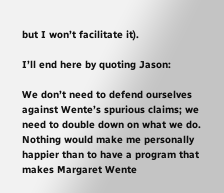but I won’t facilitate it).

I’ll end here by quoting Jason:

We don’t need to defend ourselves against Wente’s spurious claims; we need to double down on what we do. Nothing would make me personally happier than to have a program that makes Margaret Wente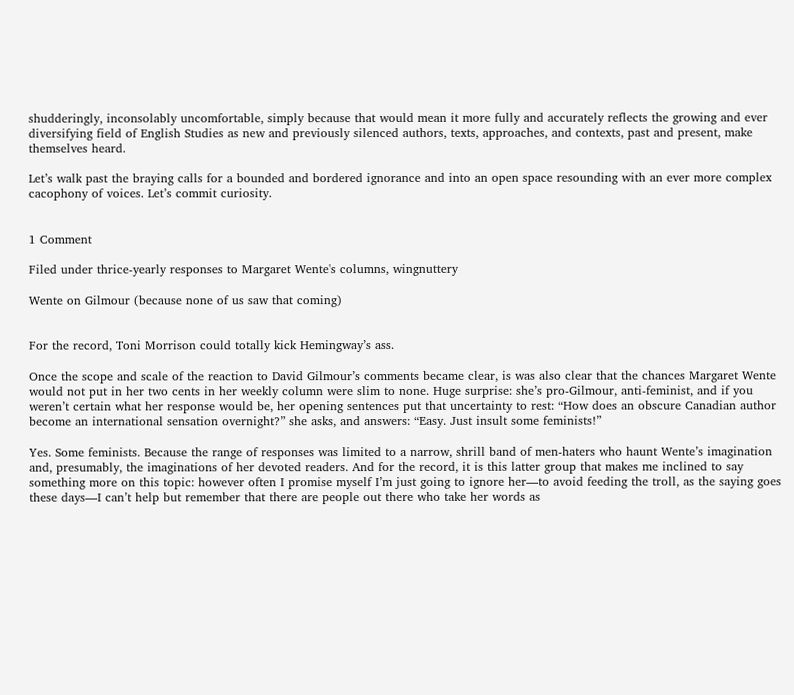shudderingly, inconsolably uncomfortable, simply because that would mean it more fully and accurately reflects the growing and ever diversifying field of English Studies as new and previously silenced authors, texts, approaches, and contexts, past and present, make themselves heard.

Let’s walk past the braying calls for a bounded and bordered ignorance and into an open space resounding with an ever more complex cacophony of voices. Let’s commit curiosity.


1 Comment

Filed under thrice-yearly responses to Margaret Wente's columns, wingnuttery

Wente on Gilmour (because none of us saw that coming)


For the record, Toni Morrison could totally kick Hemingway’s ass.

Once the scope and scale of the reaction to David Gilmour’s comments became clear, is was also clear that the chances Margaret Wente would not put in her two cents in her weekly column were slim to none. Huge surprise: she’s pro-Gilmour, anti-feminist, and if you weren’t certain what her response would be, her opening sentences put that uncertainty to rest: “How does an obscure Canadian author become an international sensation overnight?” she asks, and answers: “Easy. Just insult some feminists!”

Yes. Some feminists. Because the range of responses was limited to a narrow, shrill band of men-haters who haunt Wente’s imagination and, presumably, the imaginations of her devoted readers. And for the record, it is this latter group that makes me inclined to say something more on this topic: however often I promise myself I’m just going to ignore her—to avoid feeding the troll, as the saying goes these days—I can’t help but remember that there are people out there who take her words as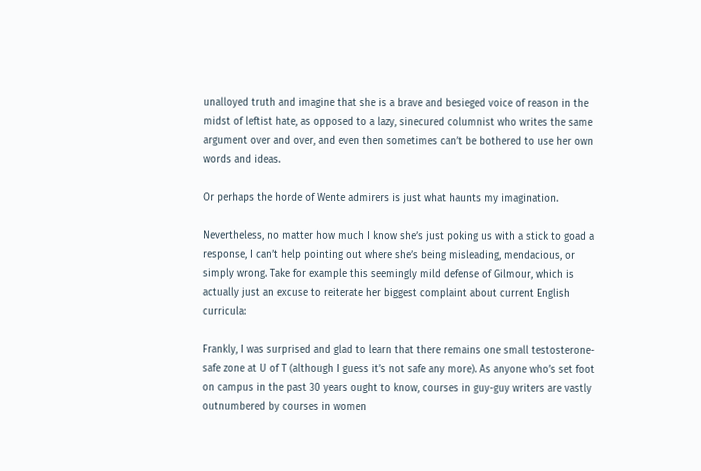unalloyed truth and imagine that she is a brave and besieged voice of reason in the midst of leftist hate, as opposed to a lazy, sinecured columnist who writes the same argument over and over, and even then sometimes can’t be bothered to use her own words and ideas.

Or perhaps the horde of Wente admirers is just what haunts my imagination.

Nevertheless, no matter how much I know she’s just poking us with a stick to goad a response, I can’t help pointing out where she’s being misleading, mendacious, or simply wrong. Take for example this seemingly mild defense of Gilmour, which is actually just an excuse to reiterate her biggest complaint about current English curricula:

Frankly, I was surprised and glad to learn that there remains one small testosterone-safe zone at U of T (although I guess it’s not safe any more). As anyone who’s set foot on campus in the past 30 years ought to know, courses in guy-guy writers are vastly outnumbered by courses in women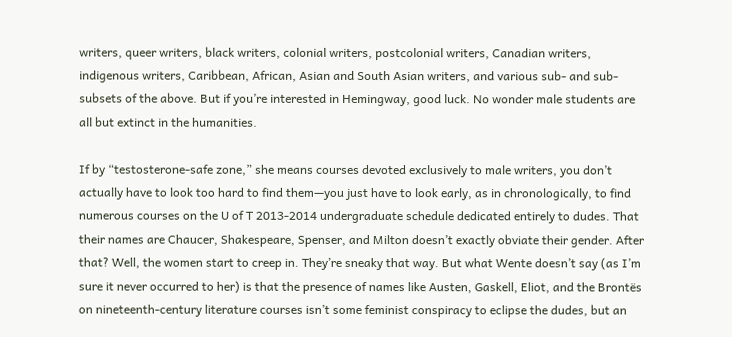writers, queer writers, black writers, colonial writers, postcolonial writers, Canadian writers, indigenous writers, Caribbean, African, Asian and South Asian writers, and various sub- and sub-subsets of the above. But if you’re interested in Hemingway, good luck. No wonder male students are all but extinct in the humanities.

If by “testosterone-safe zone,” she means courses devoted exclusively to male writers, you don’t actually have to look too hard to find them—you just have to look early, as in chronologically, to find numerous courses on the U of T 2013-2014 undergraduate schedule dedicated entirely to dudes. That their names are Chaucer, Shakespeare, Spenser, and Milton doesn’t exactly obviate their gender. After that? Well, the women start to creep in. They’re sneaky that way. But what Wente doesn’t say (as I’m sure it never occurred to her) is that the presence of names like Austen, Gaskell, Eliot, and the Brontës on nineteenth-century literature courses isn’t some feminist conspiracy to eclipse the dudes, but an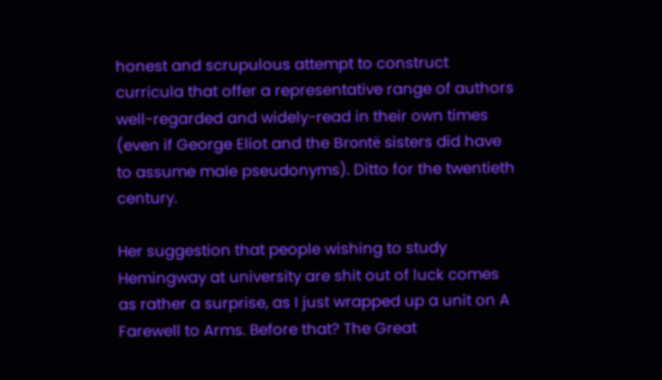honest and scrupulous attempt to construct curricula that offer a representative range of authors well-regarded and widely-read in their own times (even if George Eliot and the Brontë sisters did have to assume male pseudonyms). Ditto for the twentieth century.

Her suggestion that people wishing to study Hemingway at university are shit out of luck comes as rather a surprise, as I just wrapped up a unit on A Farewell to Arms. Before that? The Great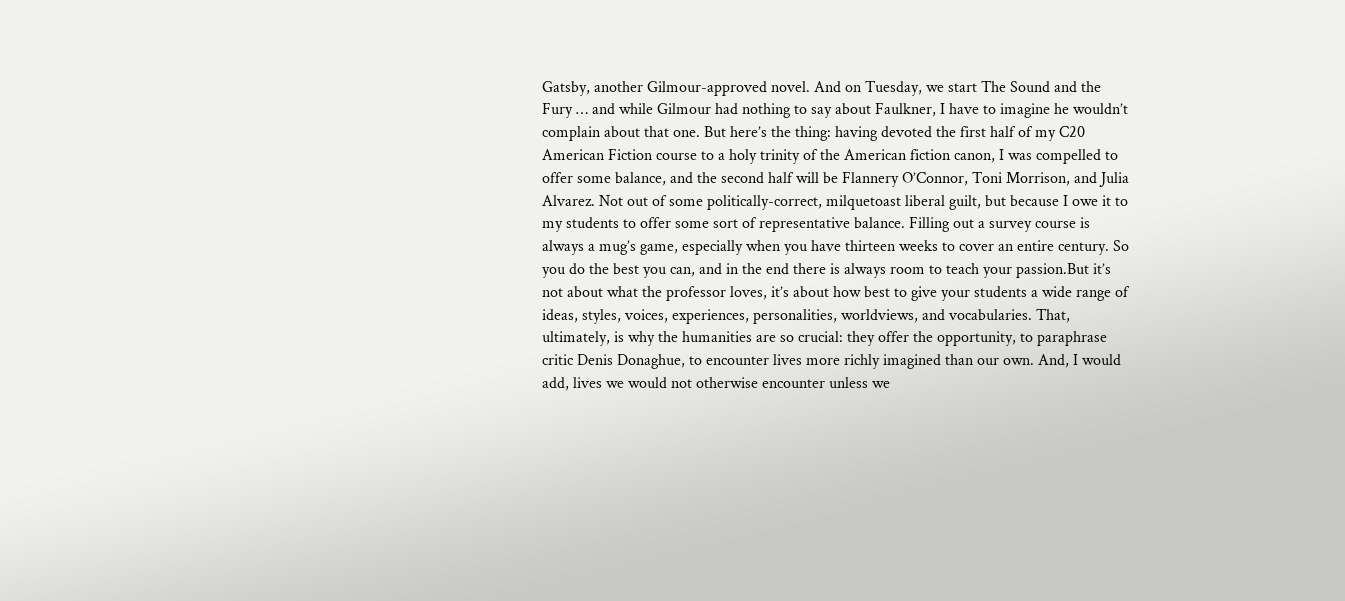Gatsby, another Gilmour-approved novel. And on Tuesday, we start The Sound and the Fury … and while Gilmour had nothing to say about Faulkner, I have to imagine he wouldn’t complain about that one. But here’s the thing: having devoted the first half of my C20 American Fiction course to a holy trinity of the American fiction canon, I was compelled to offer some balance, and the second half will be Flannery O’Connor, Toni Morrison, and Julia Alvarez. Not out of some politically-correct, milquetoast liberal guilt, but because I owe it to my students to offer some sort of representative balance. Filling out a survey course is always a mug’s game, especially when you have thirteen weeks to cover an entire century. So you do the best you can, and in the end there is always room to teach your passion.But it’s not about what the professor loves, it’s about how best to give your students a wide range of ideas, styles, voices, experiences, personalities, worldviews, and vocabularies. That, ultimately, is why the humanities are so crucial: they offer the opportunity, to paraphrase critic Denis Donaghue, to encounter lives more richly imagined than our own. And, I would add, lives we would not otherwise encounter unless we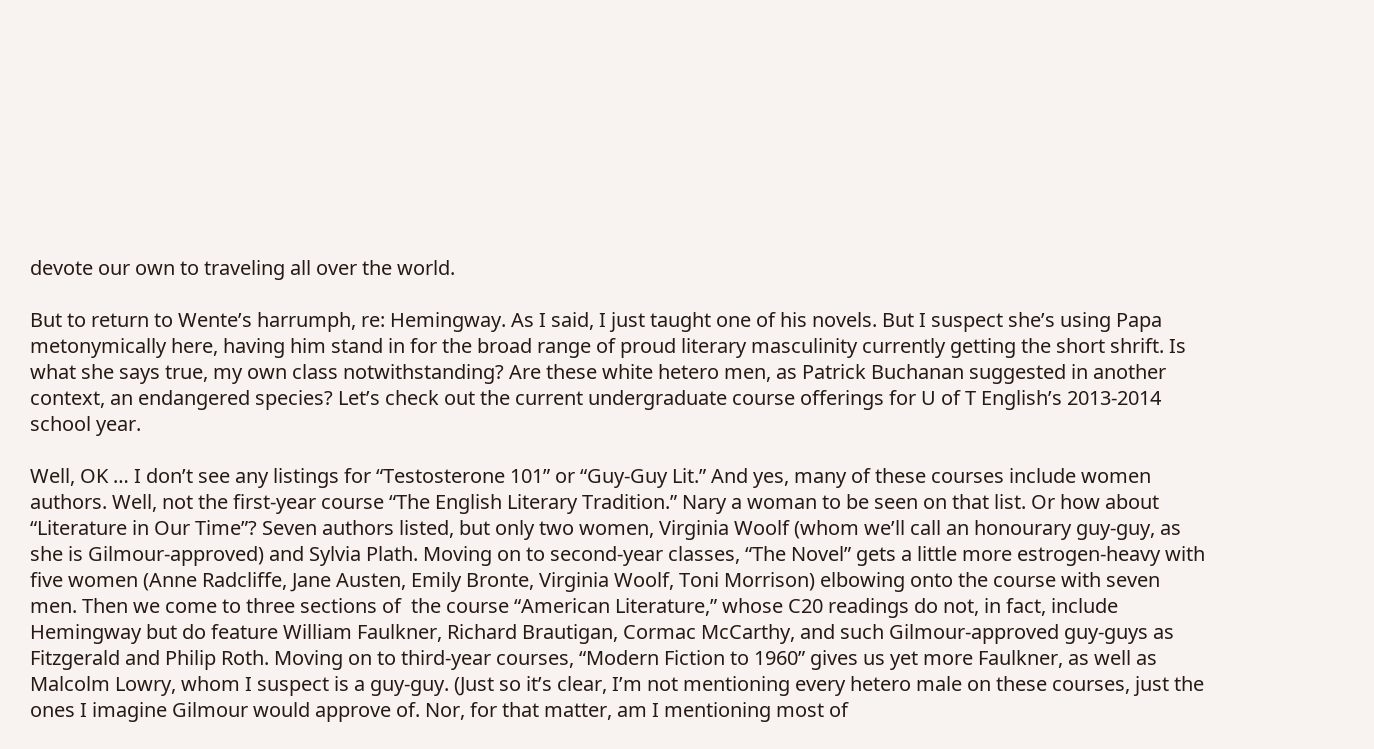devote our own to traveling all over the world.

But to return to Wente’s harrumph, re: Hemingway. As I said, I just taught one of his novels. But I suspect she’s using Papa metonymically here, having him stand in for the broad range of proud literary masculinity currently getting the short shrift. Is what she says true, my own class notwithstanding? Are these white hetero men, as Patrick Buchanan suggested in another context, an endangered species? Let’s check out the current undergraduate course offerings for U of T English’s 2013-2014 school year.

Well, OK … I don’t see any listings for “Testosterone 101” or “Guy-Guy Lit.” And yes, many of these courses include women authors. Well, not the first-year course “The English Literary Tradition.” Nary a woman to be seen on that list. Or how about “Literature in Our Time”? Seven authors listed, but only two women, Virginia Woolf (whom we’ll call an honourary guy-guy, as she is Gilmour-approved) and Sylvia Plath. Moving on to second-year classes, “The Novel” gets a little more estrogen-heavy with five women (Anne Radcliffe, Jane Austen, Emily Bronte, Virginia Woolf, Toni Morrison) elbowing onto the course with seven men. Then we come to three sections of  the course “American Literature,” whose C20 readings do not, in fact, include Hemingway but do feature William Faulkner, Richard Brautigan, Cormac McCarthy, and such Gilmour-approved guy-guys as Fitzgerald and Philip Roth. Moving on to third-year courses, “Modern Fiction to 1960” gives us yet more Faulkner, as well as Malcolm Lowry, whom I suspect is a guy-guy. (Just so it’s clear, I’m not mentioning every hetero male on these courses, just the ones I imagine Gilmour would approve of. Nor, for that matter, am I mentioning most of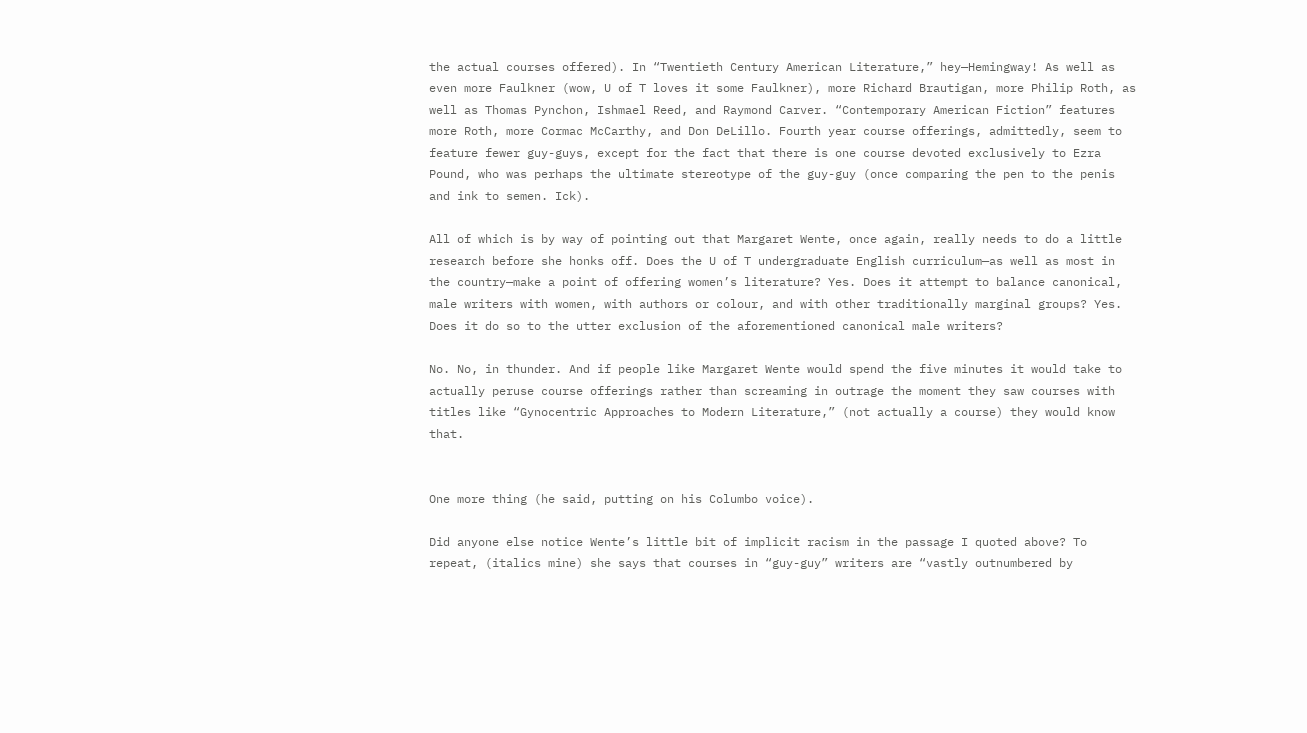the actual courses offered). In “Twentieth Century American Literature,” hey—Hemingway! As well as even more Faulkner (wow, U of T loves it some Faulkner), more Richard Brautigan, more Philip Roth, as well as Thomas Pynchon, Ishmael Reed, and Raymond Carver. “Contemporary American Fiction” features more Roth, more Cormac McCarthy, and Don DeLillo. Fourth year course offerings, admittedly, seem to feature fewer guy-guys, except for the fact that there is one course devoted exclusively to Ezra Pound, who was perhaps the ultimate stereotype of the guy-guy (once comparing the pen to the penis and ink to semen. Ick).

All of which is by way of pointing out that Margaret Wente, once again, really needs to do a little research before she honks off. Does the U of T undergraduate English curriculum—as well as most in the country—make a point of offering women’s literature? Yes. Does it attempt to balance canonical, male writers with women, with authors or colour, and with other traditionally marginal groups? Yes. Does it do so to the utter exclusion of the aforementioned canonical male writers?

No. No, in thunder. And if people like Margaret Wente would spend the five minutes it would take to actually peruse course offerings rather than screaming in outrage the moment they saw courses with titles like “Gynocentric Approaches to Modern Literature,” (not actually a course) they would know that.


One more thing (he said, putting on his Columbo voice).

Did anyone else notice Wente’s little bit of implicit racism in the passage I quoted above? To repeat, (italics mine) she says that courses in “guy-guy” writers are “vastly outnumbered by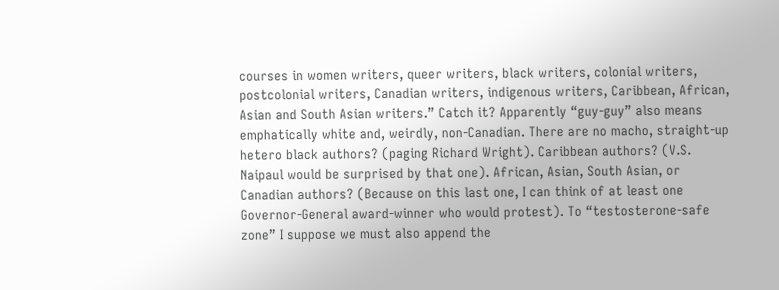courses in women writers, queer writers, black writers, colonial writers, postcolonial writers, Canadian writers, indigenous writers, Caribbean, African, Asian and South Asian writers.” Catch it? Apparently “guy-guy” also means emphatically white and, weirdly, non-Canadian. There are no macho, straight-up hetero black authors? (paging Richard Wright). Caribbean authors? (V.S. Naipaul would be surprised by that one). African, Asian, South Asian, or Canadian authors? (Because on this last one, I can think of at least one Governor-General award-winner who would protest). To “testosterone-safe zone” I suppose we must also append the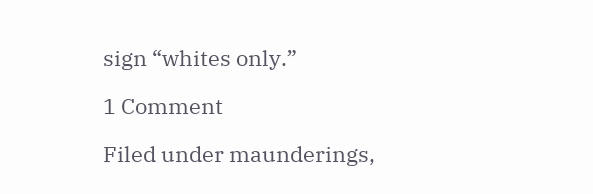sign “whites only.”

1 Comment

Filed under maunderings,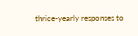thrice-yearly responses to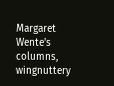Margaret Wente's columns, wingnuttery